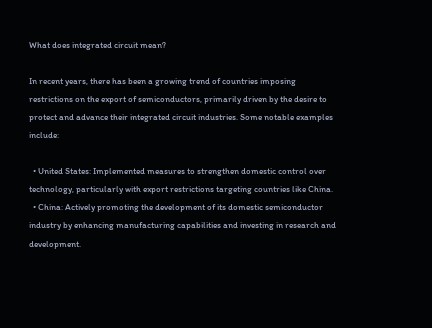What does integrated circuit mean?

In recent years, there has been a growing trend of countries imposing restrictions on the export of semiconductors, primarily driven by the desire to protect and advance their integrated circuit industries. Some notable examples include:

  • United States: Implemented measures to strengthen domestic control over technology, particularly with export restrictions targeting countries like China.
  • China: Actively promoting the development of its domestic semiconductor industry by enhancing manufacturing capabilities and investing in research and development.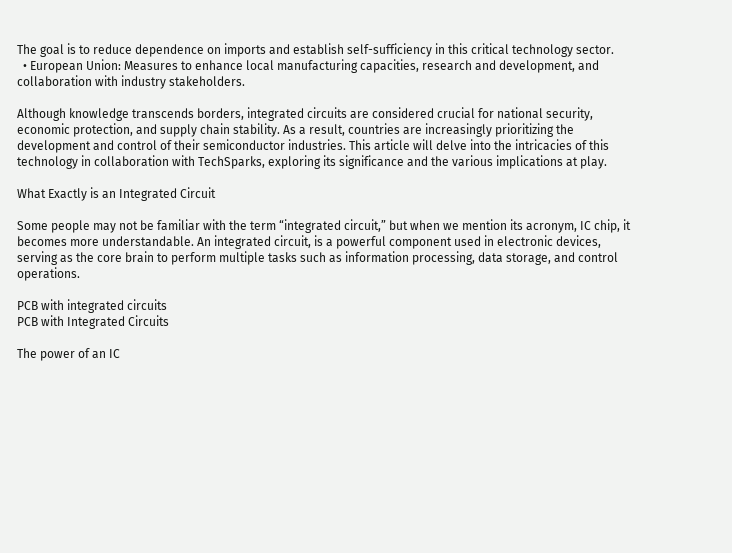The goal is to reduce dependence on imports and establish self-sufficiency in this critical technology sector.
  • European Union: Measures to enhance local manufacturing capacities, research and development, and collaboration with industry stakeholders.

Although knowledge transcends borders, integrated circuits are considered crucial for national security, economic protection, and supply chain stability. As a result, countries are increasingly prioritizing the development and control of their semiconductor industries. This article will delve into the intricacies of this technology in collaboration with TechSparks, exploring its significance and the various implications at play.

What Exactly is an Integrated Circuit

Some people may not be familiar with the term “integrated circuit,” but when we mention its acronym, IC chip, it becomes more understandable. An integrated circuit, is a powerful component used in electronic devices, serving as the core brain to perform multiple tasks such as information processing, data storage, and control operations.

PCB with integrated circuits
PCB with Integrated Circuits

The power of an IC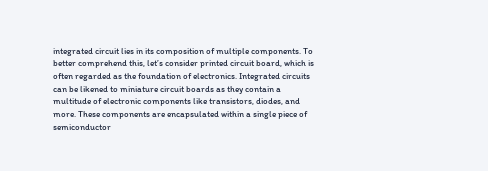integrated circuit lies in its composition of multiple components. To better comprehend this, let’s consider printed circuit board, which is often regarded as the foundation of electronics. Integrated circuits can be likened to miniature circuit boards as they contain a multitude of electronic components like transistors, diodes, and more. These components are encapsulated within a single piece of semiconductor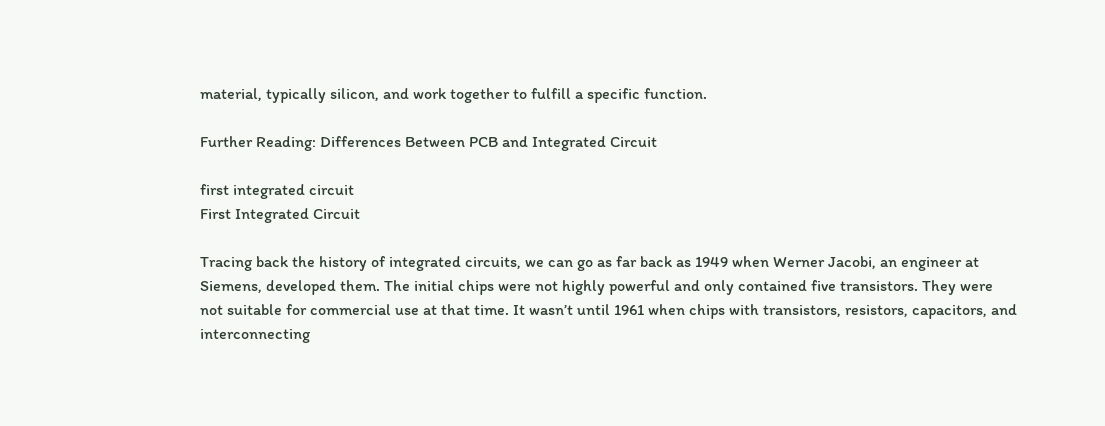material, typically silicon, and work together to fulfill a specific function.

Further Reading: Differences Between PCB and Integrated Circuit

first integrated circuit
First Integrated Circuit

Tracing back the history of integrated circuits, we can go as far back as 1949 when Werner Jacobi, an engineer at Siemens, developed them. The initial chips were not highly powerful and only contained five transistors. They were not suitable for commercial use at that time. It wasn’t until 1961 when chips with transistors, resistors, capacitors, and interconnecting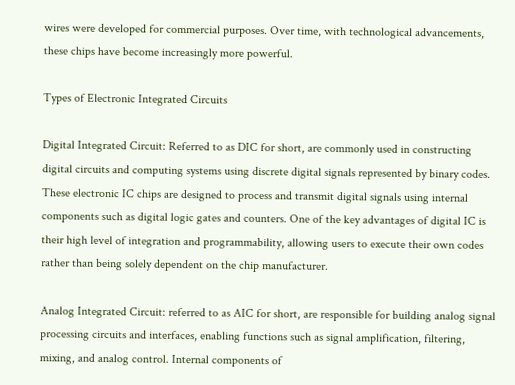wires were developed for commercial purposes. Over time, with technological advancements, these chips have become increasingly more powerful.

Types of Electronic Integrated Circuits

Digital Integrated Circuit: Referred to as DIC for short, are commonly used in constructing digital circuits and computing systems using discrete digital signals represented by binary codes. These electronic IC chips are designed to process and transmit digital signals using internal components such as digital logic gates and counters. One of the key advantages of digital IC is their high level of integration and programmability, allowing users to execute their own codes rather than being solely dependent on the chip manufacturer.

Analog Integrated Circuit: referred to as AIC for short, are responsible for building analog signal processing circuits and interfaces, enabling functions such as signal amplification, filtering, mixing, and analog control. Internal components of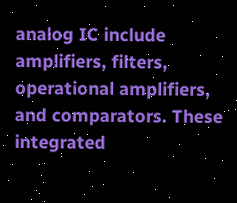analog IC include amplifiers, filters, operational amplifiers, and comparators. These integrated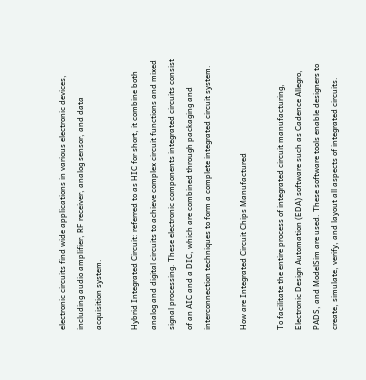electronic circuits find wide applications in various electronic devices, including audio amplifier, RF receiver, analog sensor, and data acquisition system.

Hybrid Integrated Circuit: referred to as HIC for short, it combine both analog and digital circuits to achieve complex circuit functions and mixed signal processing. These electronic components integrated circuits consist of an AIC and a DIC, which are combined through packaging and interconnection techniques to form a complete integrated circuit system.

How are Integrated Circuit Chips Manufactured

To facilitate the entire process of integrated circuit manufacturing, Electronic Design Automation (EDA) software such as Cadence Allegro, PADS, and ModelSim are used. These software tools enable designers to create, simulate, verify, and layout all aspects of integrated circuits.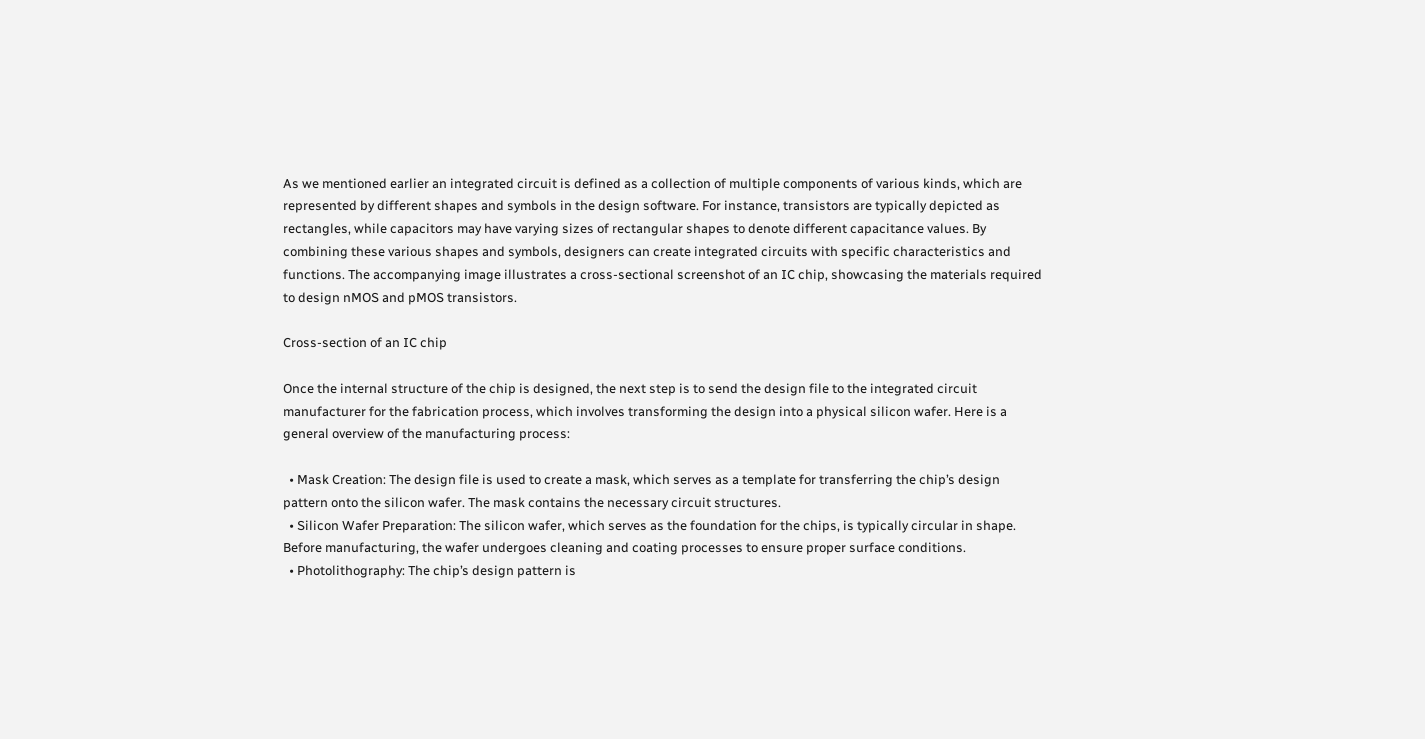As we mentioned earlier an integrated circuit is defined as a collection of multiple components of various kinds, which are represented by different shapes and symbols in the design software. For instance, transistors are typically depicted as rectangles, while capacitors may have varying sizes of rectangular shapes to denote different capacitance values. By combining these various shapes and symbols, designers can create integrated circuits with specific characteristics and functions. The accompanying image illustrates a cross-sectional screenshot of an IC chip, showcasing the materials required to design nMOS and pMOS transistors.

Cross-section of an IC chip

Once the internal structure of the chip is designed, the next step is to send the design file to the integrated circuit manufacturer for the fabrication process, which involves transforming the design into a physical silicon wafer. Here is a general overview of the manufacturing process:

  • Mask Creation: The design file is used to create a mask, which serves as a template for transferring the chip’s design pattern onto the silicon wafer. The mask contains the necessary circuit structures.
  • Silicon Wafer Preparation: The silicon wafer, which serves as the foundation for the chips, is typically circular in shape. Before manufacturing, the wafer undergoes cleaning and coating processes to ensure proper surface conditions.
  • Photolithography: The chip’s design pattern is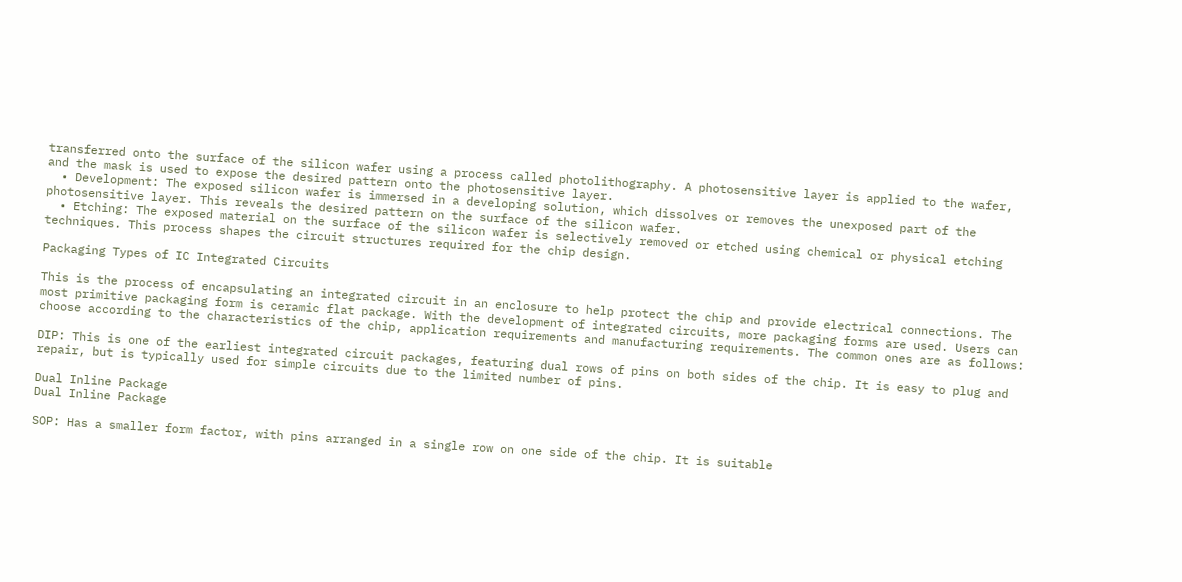transferred onto the surface of the silicon wafer using a process called photolithography. A photosensitive layer is applied to the wafer, and the mask is used to expose the desired pattern onto the photosensitive layer.
  • Development: The exposed silicon wafer is immersed in a developing solution, which dissolves or removes the unexposed part of the photosensitive layer. This reveals the desired pattern on the surface of the silicon wafer.
  • Etching: The exposed material on the surface of the silicon wafer is selectively removed or etched using chemical or physical etching techniques. This process shapes the circuit structures required for the chip design.

Packaging Types of IC Integrated Circuits

This is the process of encapsulating an integrated circuit in an enclosure to help protect the chip and provide electrical connections. The most primitive packaging form is ceramic flat package. With the development of integrated circuits, more packaging forms are used. Users can choose according to the characteristics of the chip, application requirements and manufacturing requirements. The common ones are as follows:

DIP: This is one of the earliest integrated circuit packages, featuring dual rows of pins on both sides of the chip. It is easy to plug and repair, but is typically used for simple circuits due to the limited number of pins.

Dual Inline Package
Dual Inline Package

SOP: Has a smaller form factor, with pins arranged in a single row on one side of the chip. It is suitable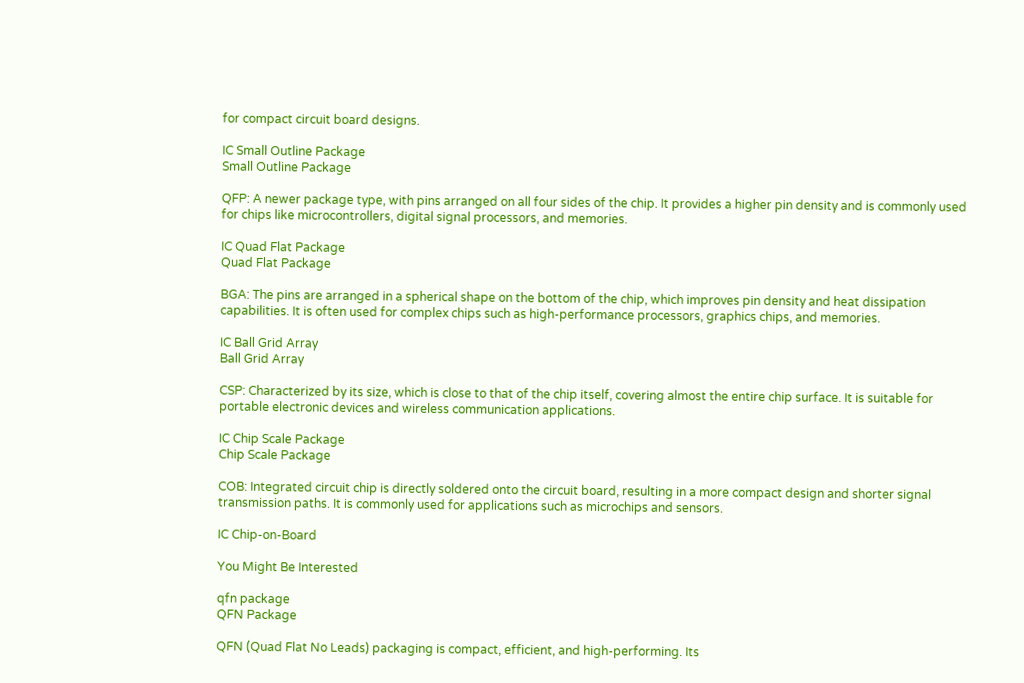for compact circuit board designs.

IC Small Outline Package
Small Outline Package

QFP: A newer package type, with pins arranged on all four sides of the chip. It provides a higher pin density and is commonly used for chips like microcontrollers, digital signal processors, and memories.

IC Quad Flat Package
Quad Flat Package

BGA: The pins are arranged in a spherical shape on the bottom of the chip, which improves pin density and heat dissipation capabilities. It is often used for complex chips such as high-performance processors, graphics chips, and memories.

IC Ball Grid Array
Ball Grid Array

CSP: Characterized by its size, which is close to that of the chip itself, covering almost the entire chip surface. It is suitable for portable electronic devices and wireless communication applications.

IC Chip Scale Package
Chip Scale Package

COB: Integrated circuit chip is directly soldered onto the circuit board, resulting in a more compact design and shorter signal transmission paths. It is commonly used for applications such as microchips and sensors.

IC Chip-on-Board

You Might Be Interested

qfn package
QFN Package

QFN (Quad Flat No Leads) packaging is compact, efficient, and high-performing. Its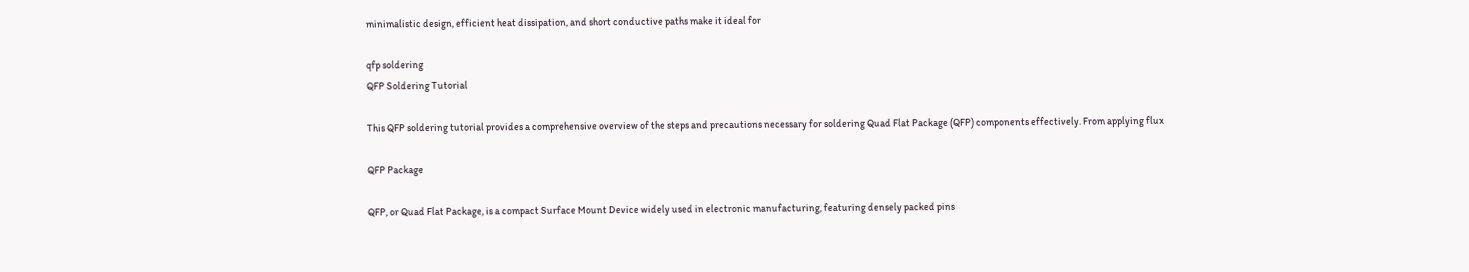minimalistic design, efficient heat dissipation, and short conductive paths make it ideal for

qfp soldering
QFP Soldering Tutorial

This QFP soldering tutorial provides a comprehensive overview of the steps and precautions necessary for soldering Quad Flat Package (QFP) components effectively. From applying flux

QFP Package

QFP, or Quad Flat Package, is a compact Surface Mount Device widely used in electronic manufacturing, featuring densely packed pins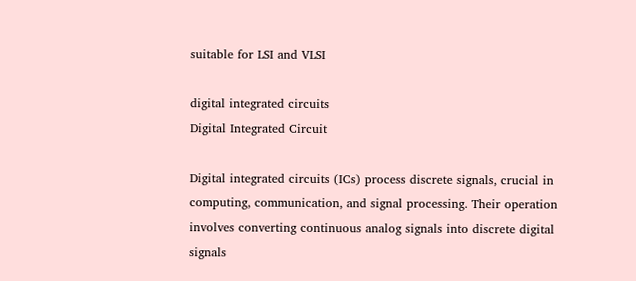suitable for LSI and VLSI

digital integrated circuits
Digital Integrated Circuit

Digital integrated circuits (ICs) process discrete signals, crucial in computing, communication, and signal processing. Their operation involves converting continuous analog signals into discrete digital signals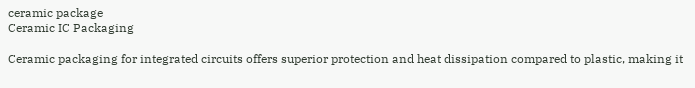ceramic package
Ceramic IC Packaging

Ceramic packaging for integrated circuits offers superior protection and heat dissipation compared to plastic, making it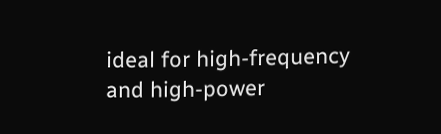ideal for high-frequency and high-power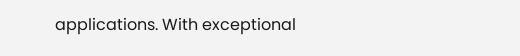applications. With exceptional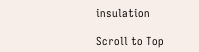insulation

Scroll to Top